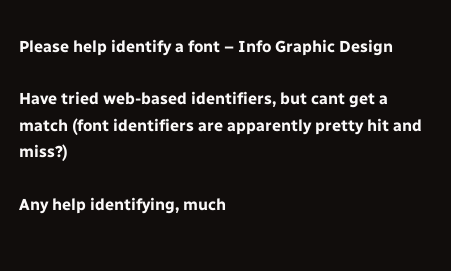Please help identify a font – Info Graphic Design

Have tried web-based identifiers, but cant get a match (font identifiers are apparently pretty hit and miss?)

Any help identifying, much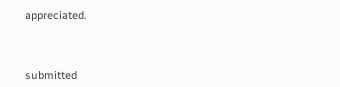appreciated.



submitted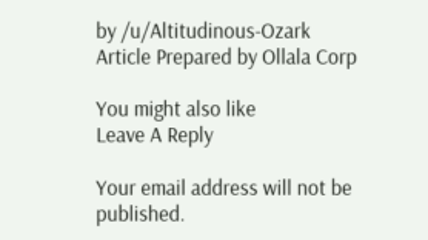by /u/Altitudinous-Ozark
Article Prepared by Ollala Corp

You might also like
Leave A Reply

Your email address will not be published.